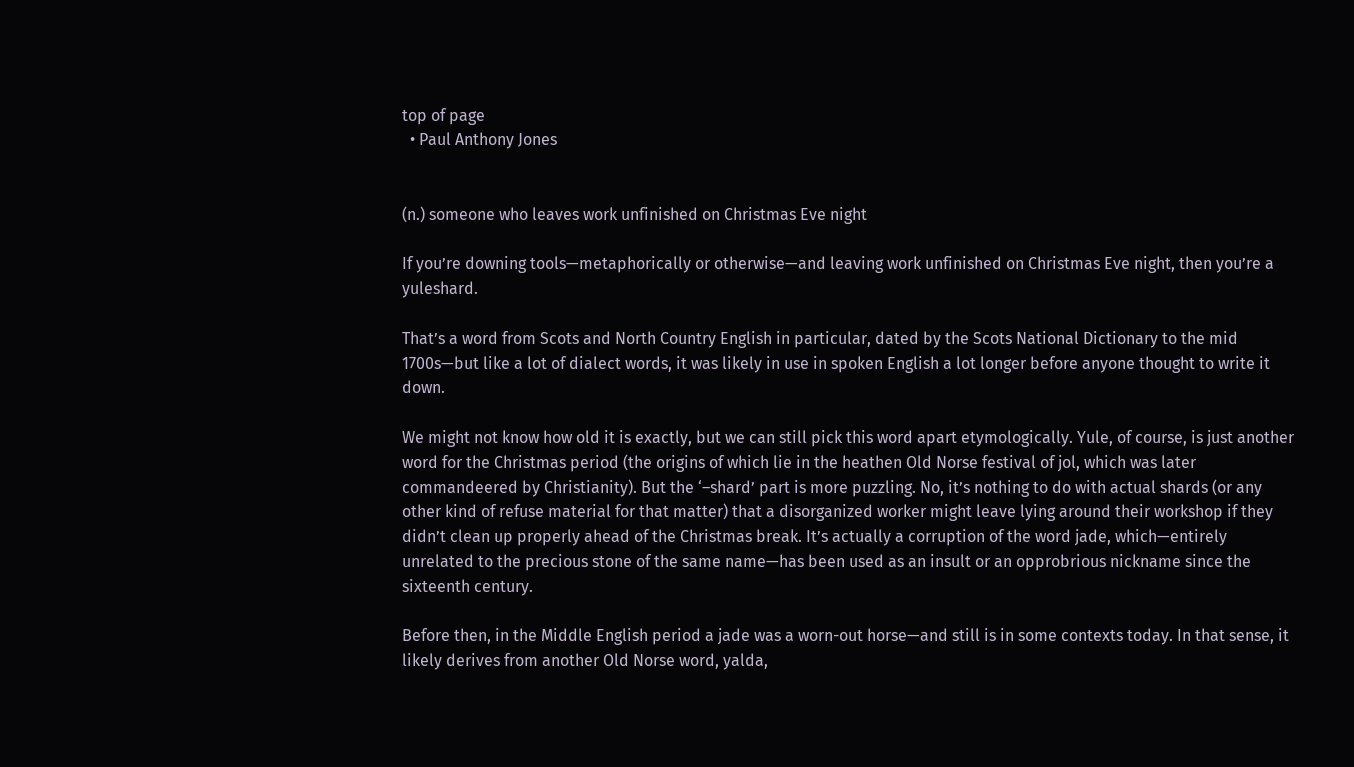top of page
  • Paul Anthony Jones


(n.) someone who leaves work unfinished on Christmas Eve night

If you’re downing tools—metaphorically or otherwise—and leaving work unfinished on Christmas Eve night, then you’re a yuleshard.

That’s a word from Scots and North Country English in particular, dated by the Scots National Dictionary to the mid 1700s—but like a lot of dialect words, it was likely in use in spoken English a lot longer before anyone thought to write it down.

We might not know how old it is exactly, but we can still pick this word apart etymologically. Yule, of course, is just another word for the Christmas period (the origins of which lie in the heathen Old Norse festival of jol, which was later commandeered by Christianity). But the ‘–shard’ part is more puzzling. No, it’s nothing to do with actual shards (or any other kind of refuse material for that matter) that a disorganized worker might leave lying around their workshop if they didn’t clean up properly ahead of the Christmas break. It’s actually a corruption of the word jade, which—entirely unrelated to the precious stone of the same name—has been used as an insult or an opprobrious nickname since the sixteenth century.

Before then, in the Middle English period a jade was a worn-out horse—and still is in some contexts today. In that sense, it likely derives from another Old Norse word, yalda,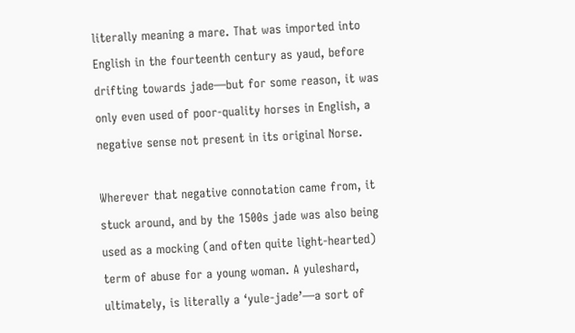literally meaning a mare. That was imported into English in the fourteenth century as yaud, before drifting towards jade—but for some reason, it was only even used of poor-quality horses in English, a negative sense not present in its original Norse.

Wherever that negative connotation came from, it stuck around, and by the 1500s jade was also being used as a mocking (and often quite light-hearted) term of abuse for a young woman. A yuleshard, ultimately, is literally a ‘yule-jade’—a sort of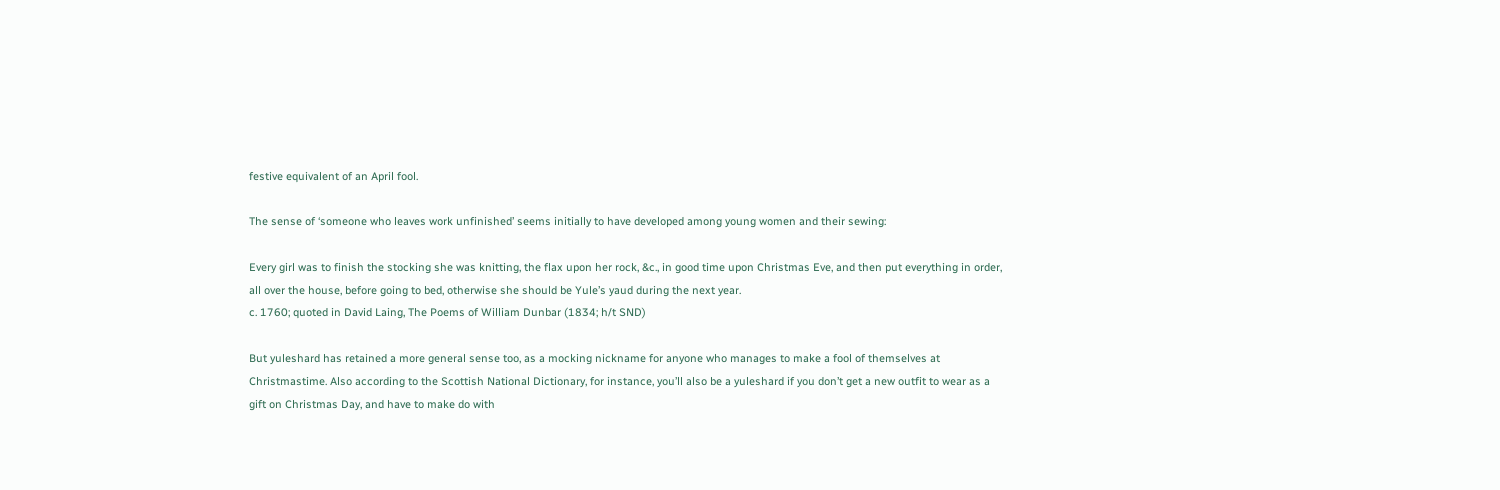festive equivalent of an April fool.

The sense of ‘someone who leaves work unfinished’ seems initially to have developed among young women and their sewing:

Every girl was to finish the stocking she was knitting, the flax upon her rock, &c., in good time upon Christmas Eve, and then put everything in order, all over the house, before going to bed, otherwise she should be Yule’s yaud during the next year.
c. 1760; quoted in David Laing, The Poems of William Dunbar (1834; h/t SND)

But yuleshard has retained a more general sense too, as a mocking nickname for anyone who manages to make a fool of themselves at Christmastime. Also according to the Scottish National Dictionary, for instance, you’ll also be a yuleshard if you don’t get a new outfit to wear as a gift on Christmas Day, and have to make do with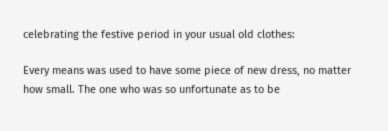celebrating the festive period in your usual old clothes:

Every means was used to have some piece of new dress, no matter how small. The one who was so unfortunate as to be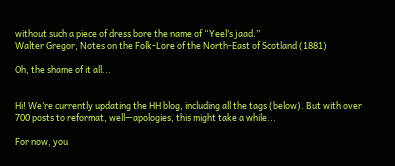without such a piece of dress bore the name of “Yeel’s jaad.”
Walter Gregor, Notes on the Folk-Lore of the North-East of Scotland (1881)

Oh, the shame of it all...


Hi! We’re currently updating the HH blog, including all the tags (below). But with over 700 posts to reformat, well—apologies, this might take a while...

For now, you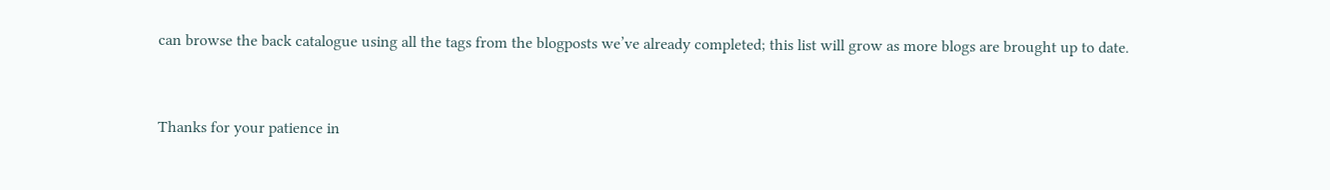can browse the back catalogue using all the tags from the blogposts we’ve already completed; this list will grow as more blogs are brought up to date.


Thanks for your patience in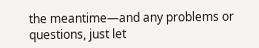the meantime—and any problems or questions, just let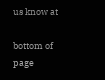us know at

bottom of page